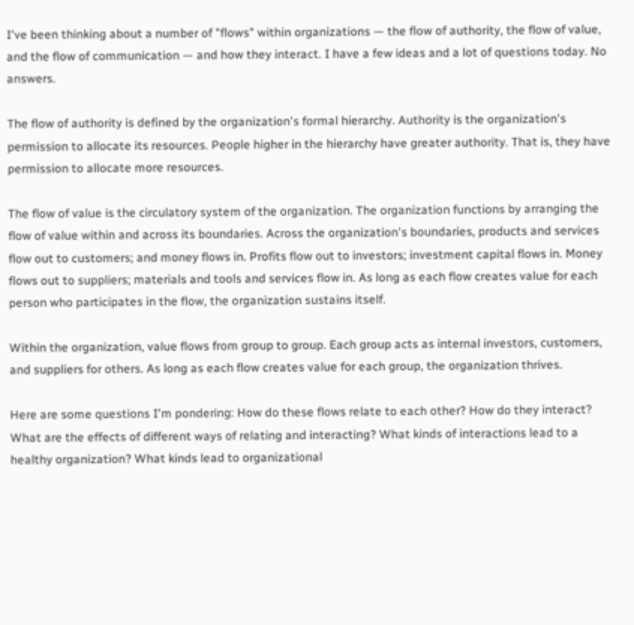I've been thinking about a number of "flows" within organizations — the flow of authority, the flow of value, and the flow of communication — and how they interact. I have a few ideas and a lot of questions today. No answers.

The flow of authority is defined by the organization's formal hierarchy. Authority is the organization's permission to allocate its resources. People higher in the hierarchy have greater authority. That is, they have permission to allocate more resources.

The flow of value is the circulatory system of the organization. The organization functions by arranging the flow of value within and across its boundaries. Across the organization's boundaries, products and services flow out to customers; and money flows in. Profits flow out to investors; investment capital flows in. Money flows out to suppliers; materials and tools and services flow in. As long as each flow creates value for each person who participates in the flow, the organization sustains itself.

Within the organization, value flows from group to group. Each group acts as internal investors, customers, and suppliers for others. As long as each flow creates value for each group, the organization thrives.

Here are some questions I'm pondering: How do these flows relate to each other? How do they interact? What are the effects of different ways of relating and interacting? What kinds of interactions lead to a healthy organization? What kinds lead to organizational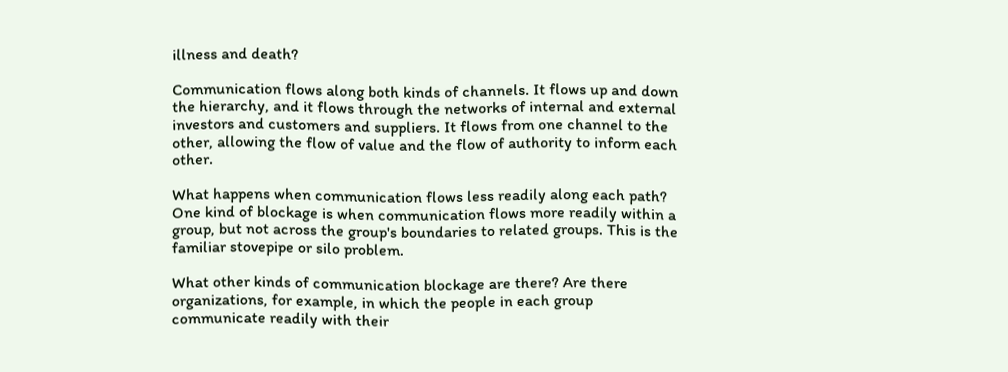illness and death?

Communication flows along both kinds of channels. It flows up and down the hierarchy, and it flows through the networks of internal and external investors and customers and suppliers. It flows from one channel to the other, allowing the flow of value and the flow of authority to inform each other.

What happens when communication flows less readily along each path? One kind of blockage is when communication flows more readily within a group, but not across the group's boundaries to related groups. This is the familiar stovepipe or silo problem.

What other kinds of communication blockage are there? Are there organizations, for example, in which the people in each group communicate readily with their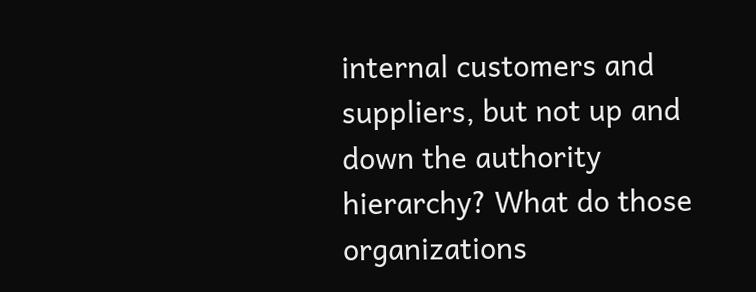internal customers and suppliers, but not up and down the authority hierarchy? What do those organizations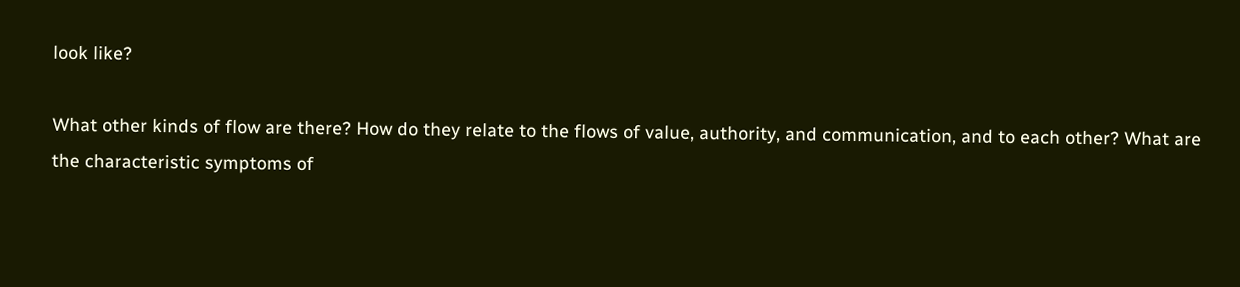look like?

What other kinds of flow are there? How do they relate to the flows of value, authority, and communication, and to each other? What are the characteristic symptoms of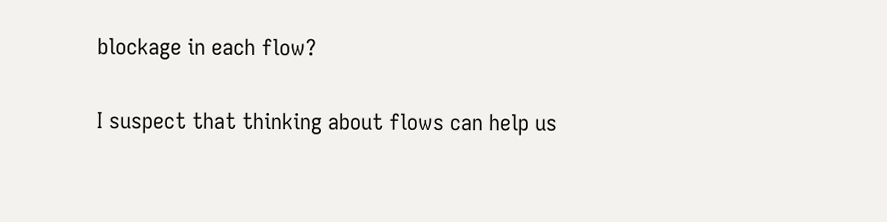blockage in each flow?

I suspect that thinking about flows can help us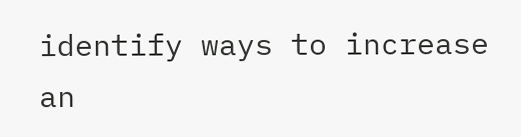identify ways to increase an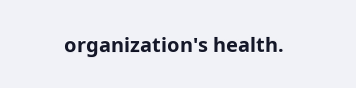organization's health.